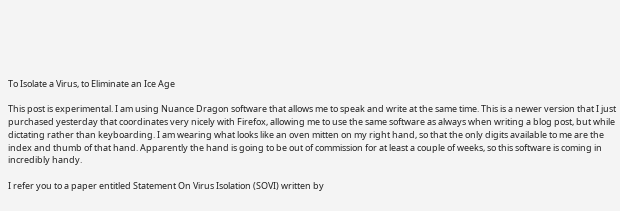To Isolate a Virus, to Eliminate an Ice Age

This post is experimental. I am using Nuance Dragon software that allows me to speak and write at the same time. This is a newer version that I just purchased yesterday that coordinates very nicely with Firefox, allowing me to use the same software as always when writing a blog post, but while dictating rather than keyboarding. I am wearing what looks like an oven mitten on my right hand, so that the only digits available to me are the index and thumb of that hand. Apparently the hand is going to be out of commission for at least a couple of weeks, so this software is coming in incredibly handy.

I refer you to a paper entitled Statement On Virus Isolation (SOVI) written by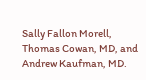Sally Fallon Morell, Thomas Cowan, MD, and Andrew Kaufman, MD.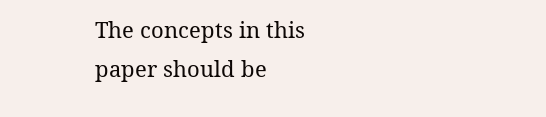The concepts in this paper should be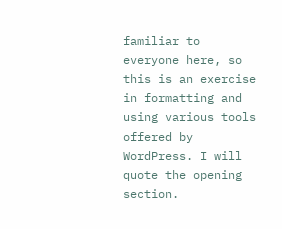familiar to everyone here, so this is an exercise in formatting and using various tools offered by WordPress. I will quote the opening section.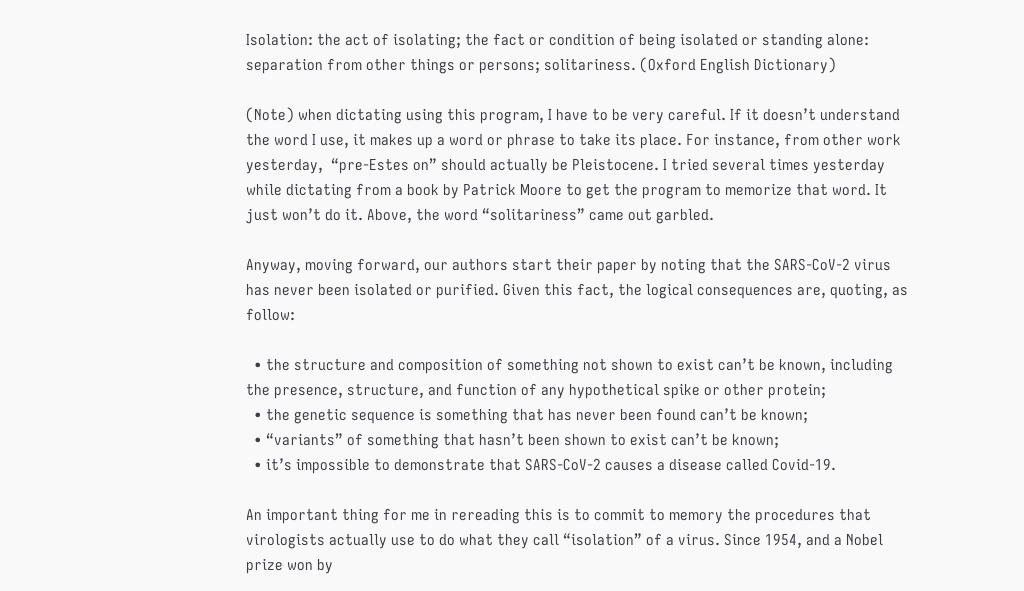Isolation: the act of isolating; the fact or condition of being isolated or standing alone: separation from other things or persons; solitariness. (Oxford English Dictionary)

(Note) when dictating using this program, I have to be very careful. If it doesn’t understand the word I use, it makes up a word or phrase to take its place. For instance, from other work yesterday,  “pre-Estes on” should actually be Pleistocene. I tried several times yesterday while dictating from a book by Patrick Moore to get the program to memorize that word. It just won’t do it. Above, the word “solitariness” came out garbled.

Anyway, moving forward, our authors start their paper by noting that the SARS-CoV-2 virus has never been isolated or purified. Given this fact, the logical consequences are, quoting, as follow:

  • the structure and composition of something not shown to exist can’t be known, including the presence, structure, and function of any hypothetical spike or other protein;
  • the genetic sequence is something that has never been found can’t be known;
  • “variants” of something that hasn’t been shown to exist can’t be known;
  • it’s impossible to demonstrate that SARS-CoV-2 causes a disease called Covid-19.

An important thing for me in rereading this is to commit to memory the procedures that virologists actually use to do what they call “isolation” of a virus. Since 1954, and a Nobel prize won by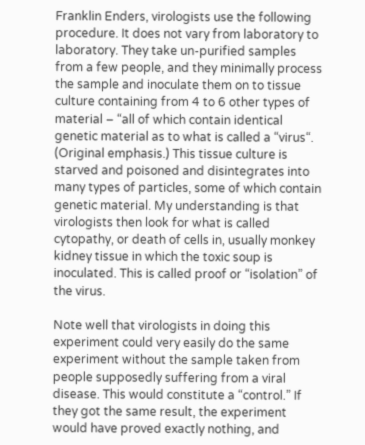Franklin Enders, virologists use the following procedure. It does not vary from laboratory to laboratory. They take un-purified samples from a few people, and they minimally process the sample and inoculate them on to tissue culture containing from 4 to 6 other types of material – “all of which contain identical genetic material as to what is called a “virus“. (Original emphasis.) This tissue culture is starved and poisoned and disintegrates into many types of particles, some of which contain genetic material. My understanding is that virologists then look for what is called cytopathy, or death of cells in, usually monkey kidney tissue in which the toxic soup is inoculated. This is called proof or “isolation” of the virus.

Note well that virologists in doing this experiment could very easily do the same experiment without the sample taken from people supposedly suffering from a viral disease. This would constitute a “control.” If they got the same result, the experiment would have proved exactly nothing, and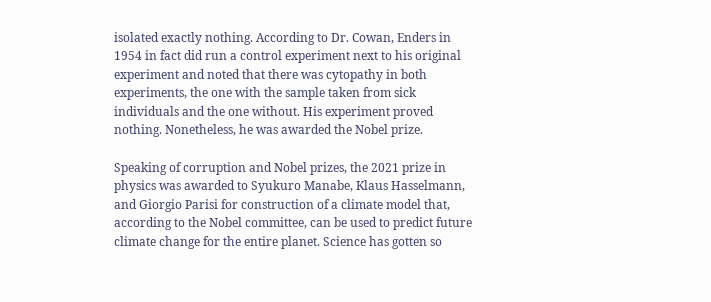isolated exactly nothing. According to Dr. Cowan, Enders in 1954 in fact did run a control experiment next to his original experiment and noted that there was cytopathy in both experiments, the one with the sample taken from sick individuals and the one without. His experiment proved nothing. Nonetheless, he was awarded the Nobel prize.

Speaking of corruption and Nobel prizes, the 2021 prize in physics was awarded to Syukuro Manabe, Klaus Hasselmann, and Giorgio Parisi for construction of a climate model that, according to the Nobel committee, can be used to predict future climate change for the entire planet. Science has gotten so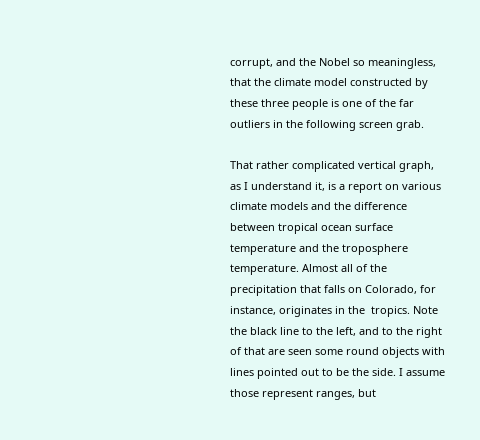corrupt, and the Nobel so meaningless, that the climate model constructed by these three people is one of the far outliers in the following screen grab.

That rather complicated vertical graph, as I understand it, is a report on various climate models and the difference between tropical ocean surface temperature and the troposphere temperature. Almost all of the precipitation that falls on Colorado, for instance, originates in the  tropics. Note the black line to the left, and to the right of that are seen some round objects with lines pointed out to be the side. I assume those represent ranges, but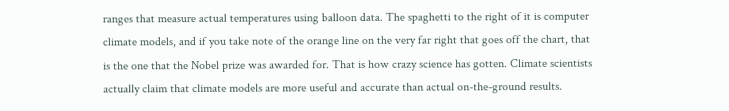ranges that measure actual temperatures using balloon data. The spaghetti to the right of it is computer climate models, and if you take note of the orange line on the very far right that goes off the chart, that is the one that the Nobel prize was awarded for. That is how crazy science has gotten. Climate scientists actually claim that climate models are more useful and accurate than actual on-the-ground results.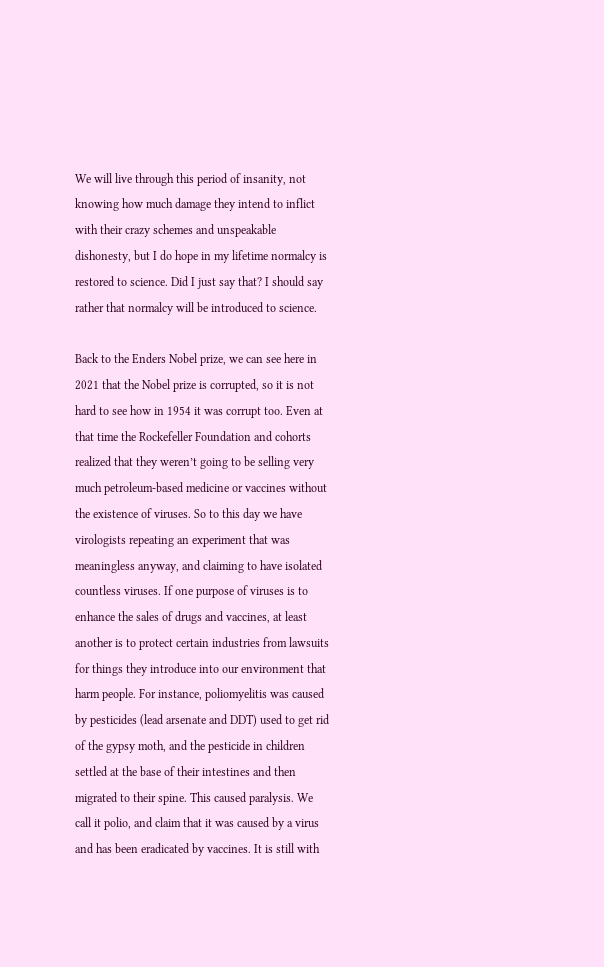We will live through this period of insanity, not knowing how much damage they intend to inflict with their crazy schemes and unspeakable dishonesty, but I do hope in my lifetime normalcy is restored to science. Did I just say that? I should say rather that normalcy will be introduced to science.

Back to the Enders Nobel prize, we can see here in 2021 that the Nobel prize is corrupted, so it is not hard to see how in 1954 it was corrupt too. Even at that time the Rockefeller Foundation and cohorts realized that they weren’t going to be selling very much petroleum-based medicine or vaccines without the existence of viruses. So to this day we have virologists repeating an experiment that was meaningless anyway, and claiming to have isolated countless viruses. If one purpose of viruses is to enhance the sales of drugs and vaccines, at least another is to protect certain industries from lawsuits for things they introduce into our environment that harm people. For instance, poliomyelitis was caused by pesticides (lead arsenate and DDT) used to get rid of the gypsy moth, and the pesticide in children settled at the base of their intestines and then migrated to their spine. This caused paralysis. We call it polio, and claim that it was caused by a virus and has been eradicated by vaccines. It is still with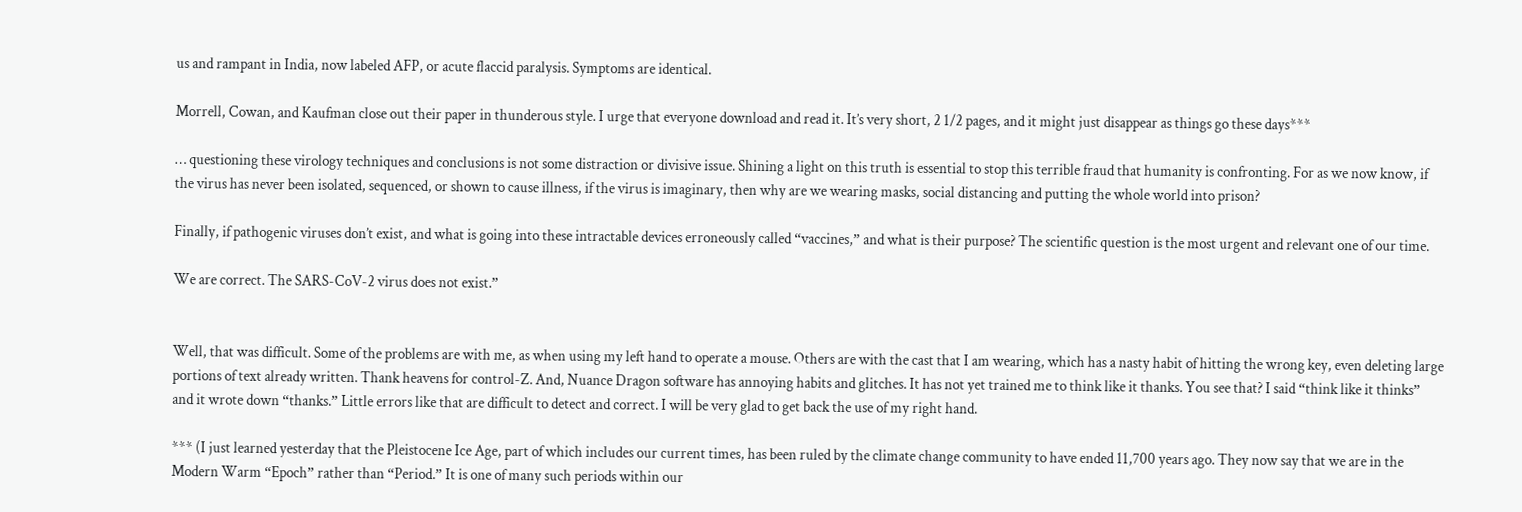us and rampant in India, now labeled AFP, or acute flaccid paralysis. Symptoms are identical.

Morrell, Cowan, and Kaufman close out their paper in thunderous style. I urge that everyone download and read it. It’s very short, 2 1/2 pages, and it might just disappear as things go these days***

… questioning these virology techniques and conclusions is not some distraction or divisive issue. Shining a light on this truth is essential to stop this terrible fraud that humanity is confronting. For as we now know, if the virus has never been isolated, sequenced, or shown to cause illness, if the virus is imaginary, then why are we wearing masks, social distancing and putting the whole world into prison?

Finally, if pathogenic viruses don’t exist, and what is going into these intractable devices erroneously called “vaccines,” and what is their purpose? The scientific question is the most urgent and relevant one of our time.

We are correct. The SARS-CoV-2 virus does not exist.”


Well, that was difficult. Some of the problems are with me, as when using my left hand to operate a mouse. Others are with the cast that I am wearing, which has a nasty habit of hitting the wrong key, even deleting large portions of text already written. Thank heavens for control-Z. And, Nuance Dragon software has annoying habits and glitches. It has not yet trained me to think like it thanks. You see that? I said “think like it thinks” and it wrote down “thanks.” Little errors like that are difficult to detect and correct. I will be very glad to get back the use of my right hand.

*** (I just learned yesterday that the Pleistocene Ice Age, part of which includes our current times, has been ruled by the climate change community to have ended 11,700 years ago. They now say that we are in the Modern Warm “Epoch” rather than “Period.” It is one of many such periods within our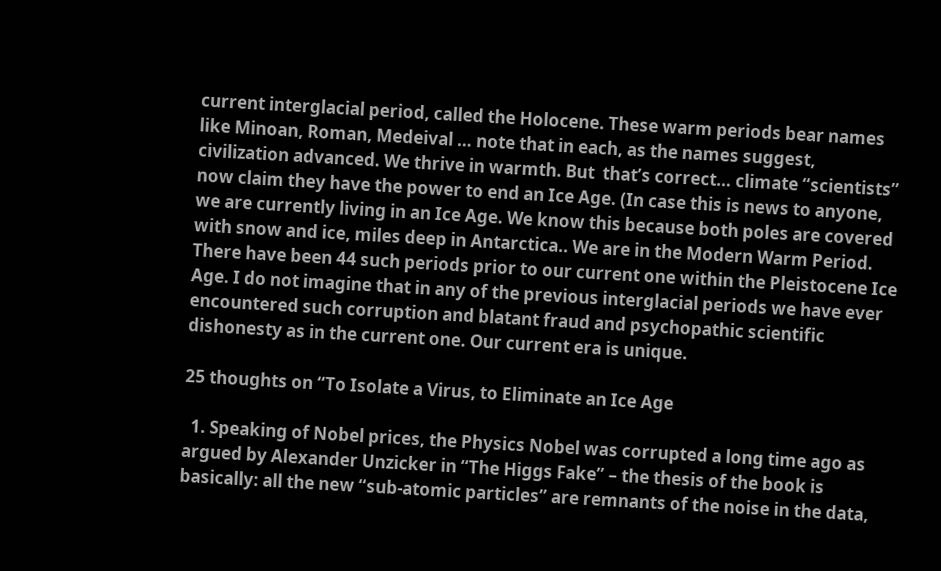current interglacial period, called the Holocene. These warm periods bear names like Minoan, Roman, Medeival … note that in each, as the names suggest, civilization advanced. We thrive in warmth. But  that’s correct… climate “scientists” now claim they have the power to end an Ice Age. (In case this is news to anyone, we are currently living in an Ice Age. We know this because both poles are covered with snow and ice, miles deep in Antarctica.. We are in the Modern Warm Period. There have been 44 such periods prior to our current one within the Pleistocene Ice Age. I do not imagine that in any of the previous interglacial periods we have ever encountered such corruption and blatant fraud and psychopathic scientific dishonesty as in the current one. Our current era is unique.

25 thoughts on “To Isolate a Virus, to Eliminate an Ice Age

  1. Speaking of Nobel prices, the Physics Nobel was corrupted a long time ago as argued by Alexander Unzicker in “The Higgs Fake” – the thesis of the book is basically: all the new “sub-atomic particles” are remnants of the noise in the data,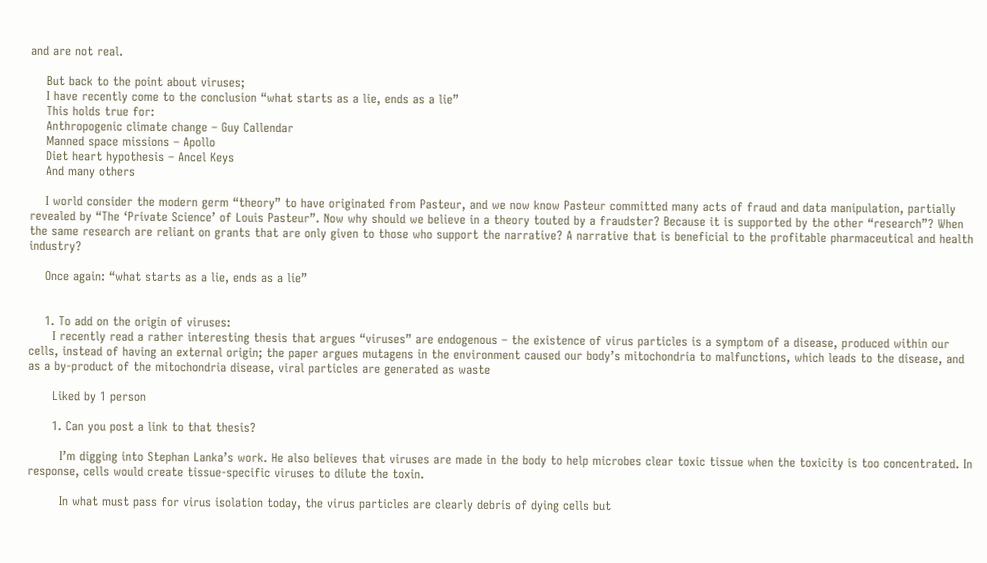and are not real.

    But back to the point about viruses;
    I have recently come to the conclusion “what starts as a lie, ends as a lie”
    This holds true for:
    Anthropogenic climate change – Guy Callendar
    Manned space missions – Apollo
    Diet heart hypothesis – Ancel Keys
    And many others

    I world consider the modern germ “theory” to have originated from Pasteur, and we now know Pasteur committed many acts of fraud and data manipulation, partially revealed by “The ‘Private Science’ of Louis Pasteur”. Now why should we believe in a theory touted by a fraudster? Because it is supported by the other “research”? When the same research are reliant on grants that are only given to those who support the narrative? A narrative that is beneficial to the profitable pharmaceutical and health industry?

    Once again: “what starts as a lie, ends as a lie”


    1. To add on the origin of viruses:
      I recently read a rather interesting thesis that argues “viruses” are endogenous – the existence of virus particles is a symptom of a disease, produced within our cells, instead of having an external origin; the paper argues mutagens in the environment caused our body’s mitochondria to malfunctions, which leads to the disease, and as a by-product of the mitochondria disease, viral particles are generated as waste

      Liked by 1 person

      1. Can you post a link to that thesis?

        I’m digging into Stephan Lanka’s work. He also believes that viruses are made in the body to help microbes clear toxic tissue when the toxicity is too concentrated. In response, cells would create tissue-specific viruses to dilute the toxin.

        In what must pass for virus isolation today, the virus particles are clearly debris of dying cells but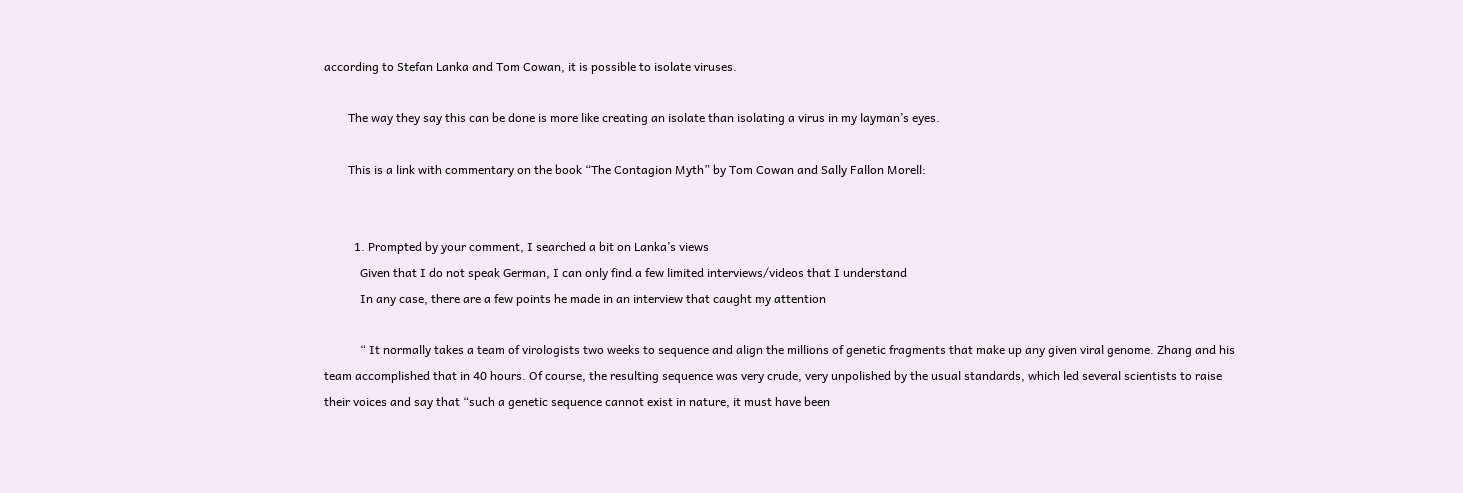according to Stefan Lanka and Tom Cowan, it is possible to isolate viruses.

        The way they say this can be done is more like creating an isolate than isolating a virus in my layman’s eyes.

        This is a link with commentary on the book “The Contagion Myth” by Tom Cowan and Sally Fallon Morell:


          1. Prompted by your comment, I searched a bit on Lanka’s views
            Given that I do not speak German, I can only find a few limited interviews/videos that I understand
            In any case, there are a few points he made in an interview that caught my attention

            “ It normally takes a team of virologists two weeks to sequence and align the millions of genetic fragments that make up any given viral genome. Zhang and his team accomplished that in 40 hours. Of course, the resulting sequence was very crude, very unpolished by the usual standards, which led several scientists to raise their voices and say that “such a genetic sequence cannot exist in nature, it must have been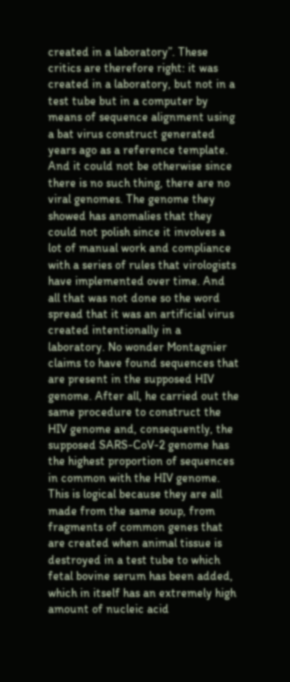created in a laboratory”. These critics are therefore right: it was created in a laboratory, but not in a test tube but in a computer by means of sequence alignment using a bat virus construct generated years ago as a reference template. And it could not be otherwise since there is no such thing, there are no viral genomes. The genome they showed has anomalies that they could not polish since it involves a lot of manual work and compliance with a series of rules that virologists have implemented over time. And all that was not done so the word spread that it was an artificial virus created intentionally in a laboratory. No wonder Montagnier claims to have found sequences that are present in the supposed HIV genome. After all, he carried out the same procedure to construct the HIV genome and, consequently, the supposed SARS-CoV-2 genome has the highest proportion of sequences in common with the HIV genome. This is logical because they are all made from the same soup, from fragments of common genes that are created when animal tissue is destroyed in a test tube to which fetal bovine serum has been added, which in itself has an extremely high amount of nucleic acid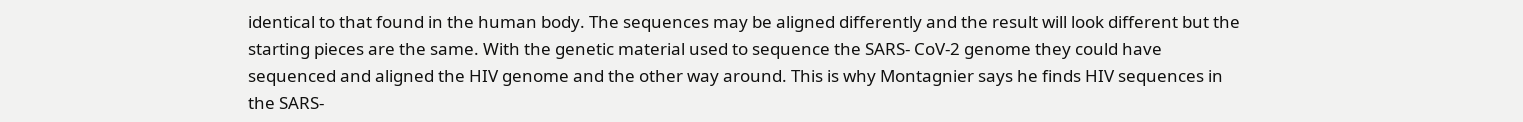identical to that found in the human body. The sequences may be aligned differently and the result will look different but the starting pieces are the same. With the genetic material used to sequence the SARS- CoV-2 genome they could have sequenced and aligned the HIV genome and the other way around. This is why Montagnier says he finds HIV sequences in the SARS-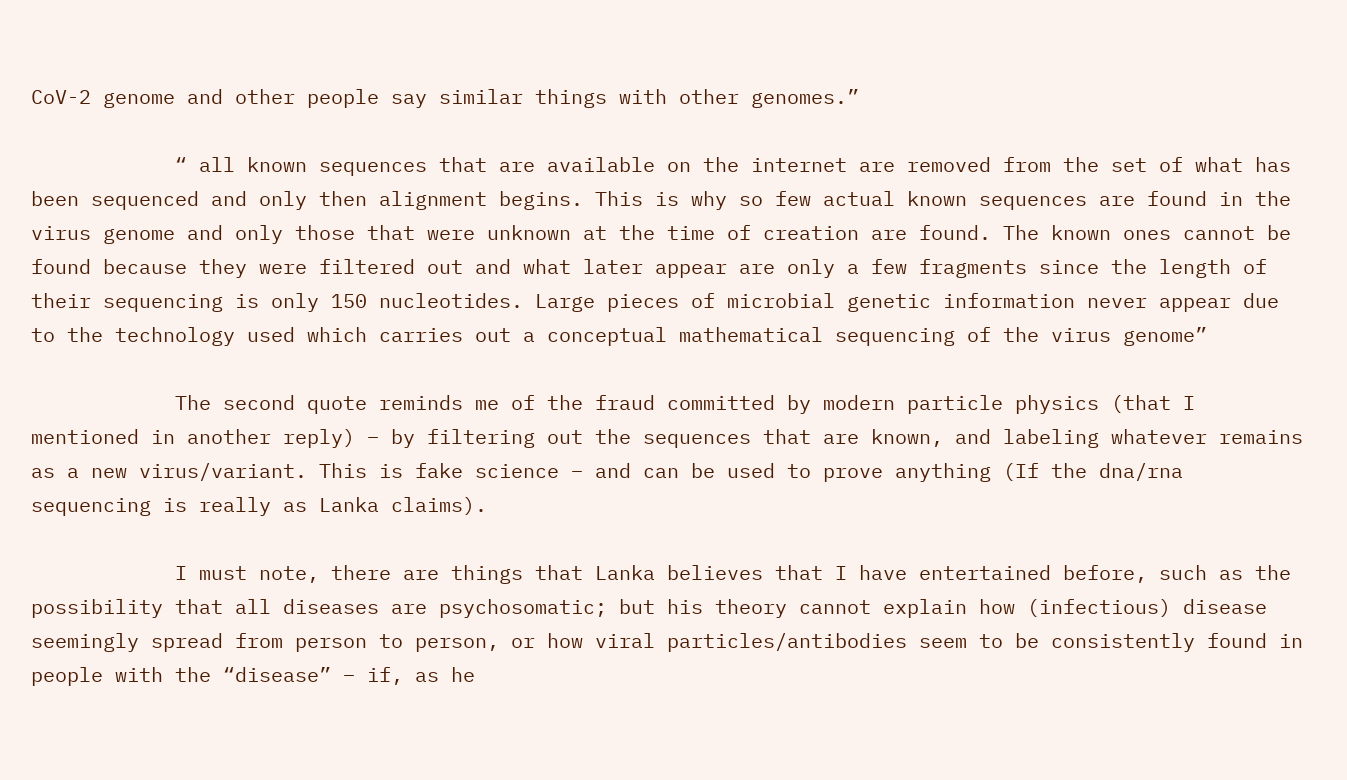CoV-2 genome and other people say similar things with other genomes.”

            “ all known sequences that are available on the internet are removed from the set of what has been sequenced and only then alignment begins. This is why so few actual known sequences are found in the virus genome and only those that were unknown at the time of creation are found. The known ones cannot be found because they were filtered out and what later appear are only a few fragments since the length of their sequencing is only 150 nucleotides. Large pieces of microbial genetic information never appear due to the technology used which carries out a conceptual mathematical sequencing of the virus genome”

            The second quote reminds me of the fraud committed by modern particle physics (that I mentioned in another reply) – by filtering out the sequences that are known, and labeling whatever remains as a new virus/variant. This is fake science – and can be used to prove anything (If the dna/rna sequencing is really as Lanka claims).

            I must note, there are things that Lanka believes that I have entertained before, such as the possibility that all diseases are psychosomatic; but his theory cannot explain how (infectious) disease seemingly spread from person to person, or how viral particles/antibodies seem to be consistently found in people with the “disease” – if, as he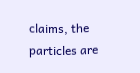claims, the particles are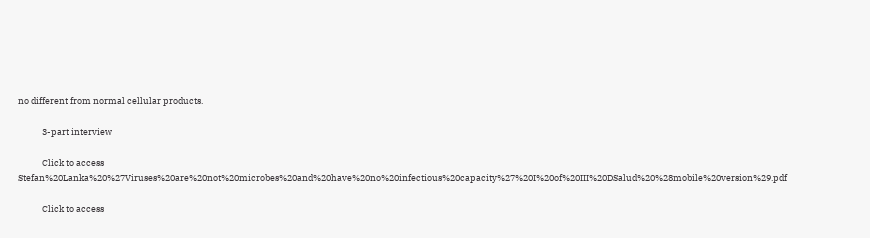no different from normal cellular products.

            3-part interview

            Click to access Stefan%20Lanka%20%27Viruses%20are%20not%20microbes%20and%20have%20no%20infectious%20capacity%27%20I%20of%20III%20DSalud%20%28mobile%20version%29.pdf

            Click to access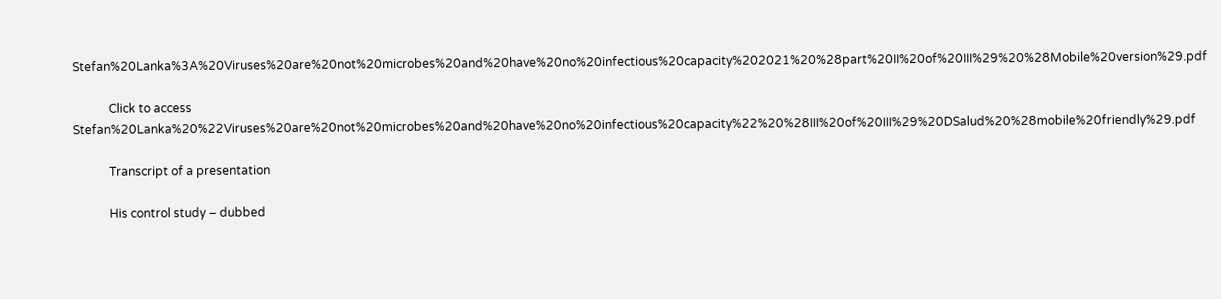Stefan%20Lanka%3A%20Viruses%20are%20not%20microbes%20and%20have%20no%20infectious%20capacity%202021%20%28part%20II%20of%20III%29%20%28Mobile%20version%29.pdf

            Click to access Stefan%20Lanka%20%22Viruses%20are%20not%20microbes%20and%20have%20no%20infectious%20capacity%22%20%28III%20of%20III%29%20DSalud%20%28mobile%20friendly%29.pdf

            Transcript of a presentation

            His control study – dubbed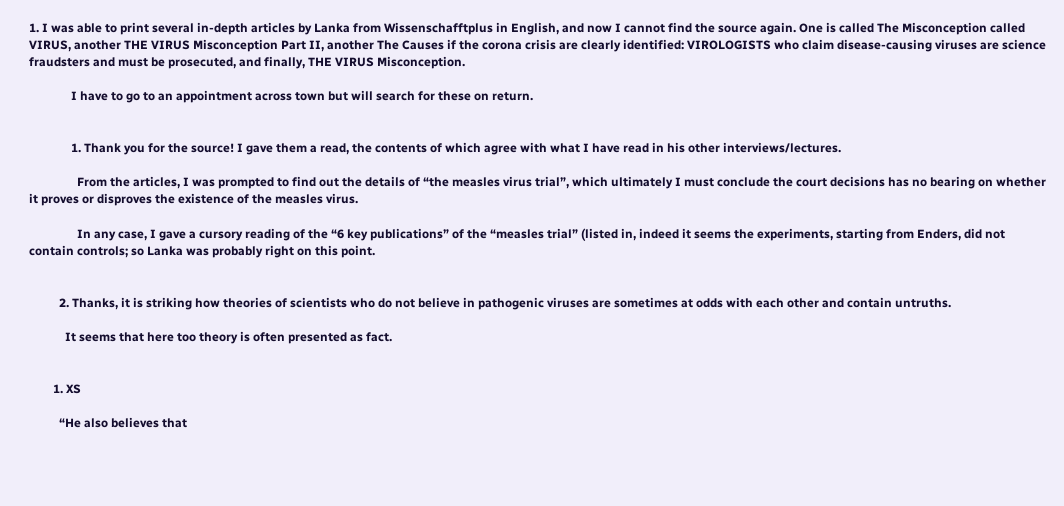1. I was able to print several in-depth articles by Lanka from Wissenschafftplus in English, and now I cannot find the source again. One is called The Misconception called VIRUS, another THE VIRUS Misconception Part II, another The Causes if the corona crisis are clearly identified: VIROLOGISTS who claim disease-causing viruses are science fraudsters and must be prosecuted, and finally, THE VIRUS Misconception.

              I have to go to an appointment across town but will search for these on return.


              1. Thank you for the source! I gave them a read, the contents of which agree with what I have read in his other interviews/lectures.

                From the articles, I was prompted to find out the details of “the measles virus trial”, which ultimately I must conclude the court decisions has no bearing on whether it proves or disproves the existence of the measles virus.

                In any case, I gave a cursory reading of the “6 key publications” of the “measles trial” (listed in, indeed it seems the experiments, starting from Enders, did not contain controls; so Lanka was probably right on this point.


          2. Thanks, it is striking how theories of scientists who do not believe in pathogenic viruses are sometimes at odds with each other and contain untruths.

            It seems that here too theory is often presented as fact.


        1. XS

          “He also believes that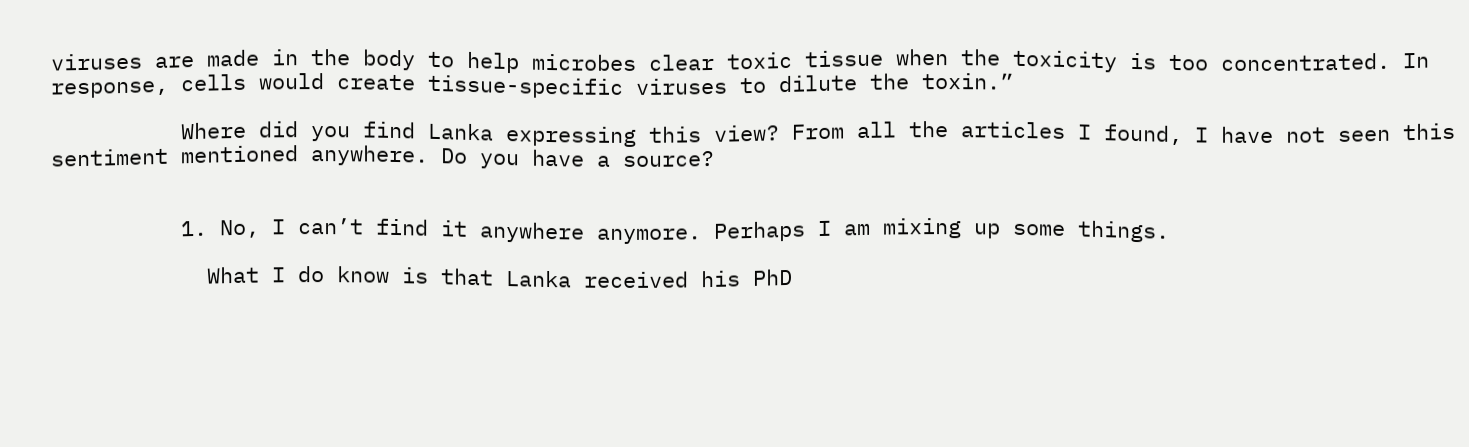viruses are made in the body to help microbes clear toxic tissue when the toxicity is too concentrated. In response, cells would create tissue-specific viruses to dilute the toxin.”

          Where did you find Lanka expressing this view? From all the articles I found, I have not seen this sentiment mentioned anywhere. Do you have a source?


          1. No, I can’t find it anywhere anymore. Perhaps I am mixing up some things.

            What I do know is that Lanka received his PhD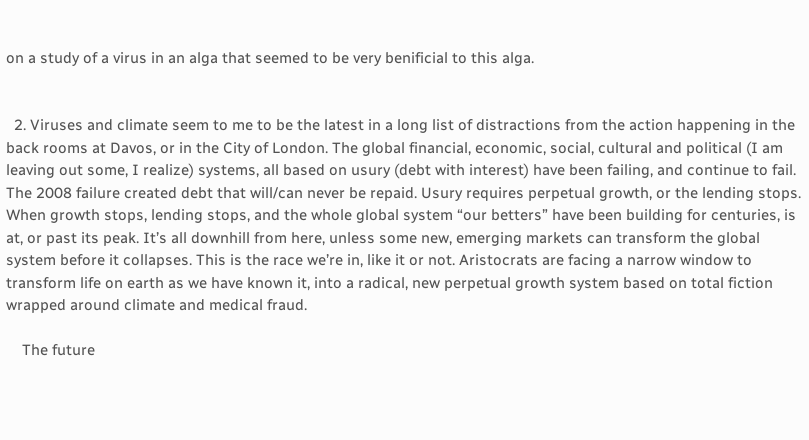on a study of a virus in an alga that seemed to be very benificial to this alga.


  2. Viruses and climate seem to me to be the latest in a long list of distractions from the action happening in the back rooms at Davos, or in the City of London. The global financial, economic, social, cultural and political (I am leaving out some, I realize) systems, all based on usury (debt with interest) have been failing, and continue to fail. The 2008 failure created debt that will/can never be repaid. Usury requires perpetual growth, or the lending stops. When growth stops, lending stops, and the whole global system “our betters” have been building for centuries, is at, or past its peak. It’s all downhill from here, unless some new, emerging markets can transform the global system before it collapses. This is the race we’re in, like it or not. Aristocrats are facing a narrow window to transform life on earth as we have known it, into a radical, new perpetual growth system based on total fiction wrapped around climate and medical fraud.

    The future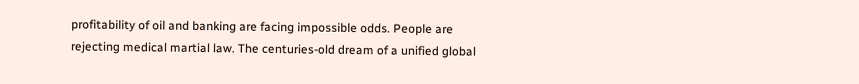profitability of oil and banking are facing impossible odds. People are rejecting medical martial law. The centuries-old dream of a unified global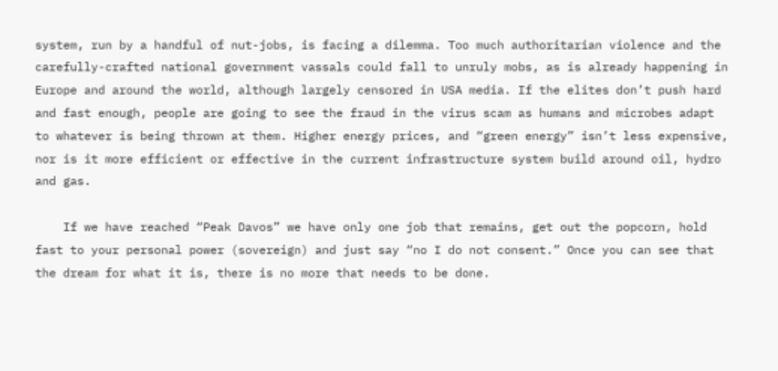system, run by a handful of nut-jobs, is facing a dilemma. Too much authoritarian violence and the carefully-crafted national government vassals could fall to unruly mobs, as is already happening in Europe and around the world, although largely censored in USA media. If the elites don’t push hard and fast enough, people are going to see the fraud in the virus scam as humans and microbes adapt to whatever is being thrown at them. Higher energy prices, and “green energy” isn’t less expensive, nor is it more efficient or effective in the current infrastructure system build around oil, hydro and gas.

    If we have reached “Peak Davos” we have only one job that remains, get out the popcorn, hold fast to your personal power (sovereign) and just say “no I do not consent.” Once you can see that the dream for what it is, there is no more that needs to be done.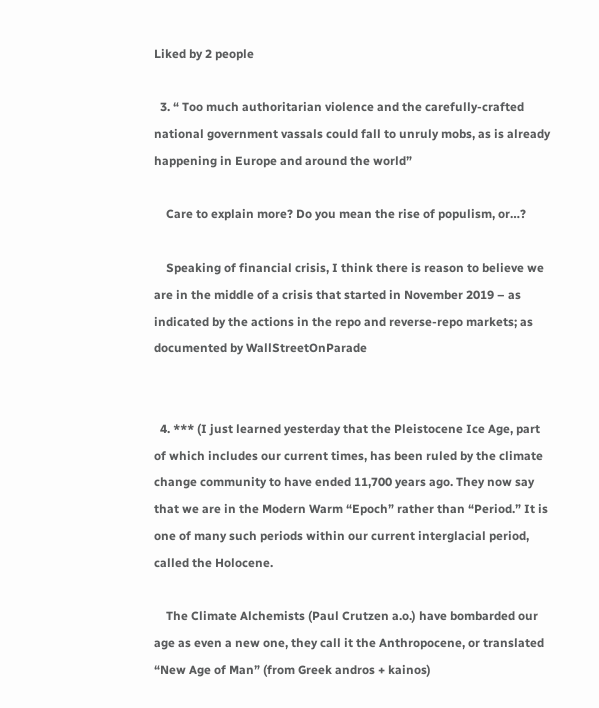Liked by 2 people

  3. “ Too much authoritarian violence and the carefully-crafted national government vassals could fall to unruly mobs, as is already happening in Europe and around the world”

    Care to explain more? Do you mean the rise of populism, or…?

    Speaking of financial crisis, I think there is reason to believe we are in the middle of a crisis that started in November 2019 – as indicated by the actions in the repo and reverse-repo markets; as documented by WallStreetOnParade


  4. *** (I just learned yesterday that the Pleistocene Ice Age, part of which includes our current times, has been ruled by the climate change community to have ended 11,700 years ago. They now say that we are in the Modern Warm “Epoch” rather than “Period.” It is one of many such periods within our current interglacial period, called the Holocene.

    The Climate Alchemists (Paul Crutzen a.o.) have bombarded our age as even a new one, they call it the Anthropocene, or translated “New Age of Man” (from Greek andros + kainos)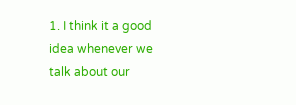1. I think it a good idea whenever we talk about our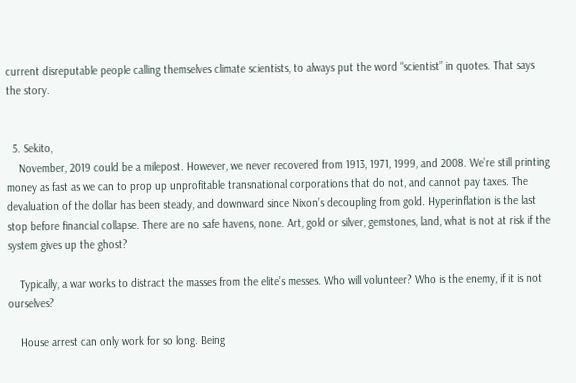current disreputable people calling themselves climate scientists, to always put the word “scientist” in quotes. That says the story.


  5. Sekito,
    November, 2019 could be a milepost. However, we never recovered from 1913, 1971, 1999, and 2008. We’re still printing money as fast as we can to prop up unprofitable transnational corporations that do not, and cannot pay taxes. The devaluation of the dollar has been steady, and downward since Nixon’s decoupling from gold. Hyperinflation is the last stop before financial collapse. There are no safe havens, none. Art, gold or silver, gemstones, land, what is not at risk if the system gives up the ghost?

    Typically, a war works to distract the masses from the elite’s messes. Who will volunteer? Who is the enemy, if it is not ourselves?

    House arrest can only work for so long. Being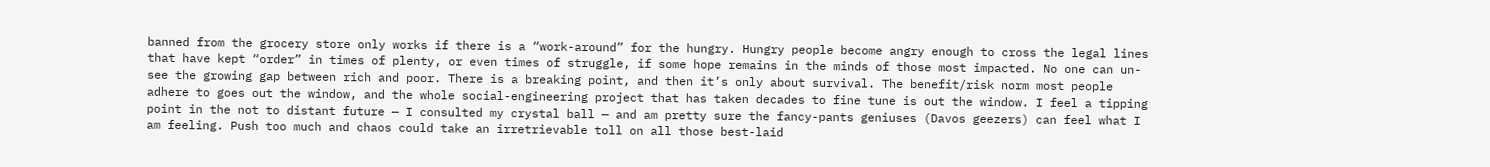banned from the grocery store only works if there is a “work-around” for the hungry. Hungry people become angry enough to cross the legal lines that have kept “order” in times of plenty, or even times of struggle, if some hope remains in the minds of those most impacted. No one can un-see the growing gap between rich and poor. There is a breaking point, and then it’s only about survival. The benefit/risk norm most people adhere to goes out the window, and the whole social-engineering project that has taken decades to fine tune is out the window. I feel a tipping point in the not to distant future — I consulted my crystal ball — and am pretty sure the fancy-pants geniuses (Davos geezers) can feel what I am feeling. Push too much and chaos could take an irretrievable toll on all those best-laid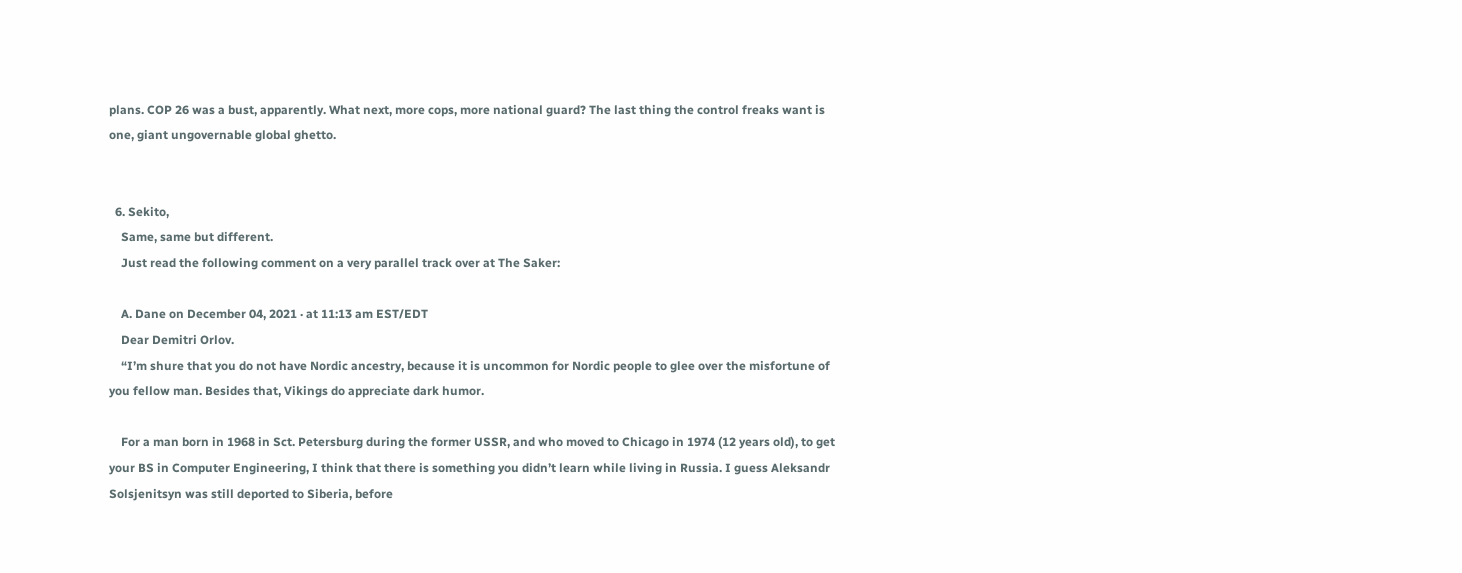plans. COP 26 was a bust, apparently. What next, more cops, more national guard? The last thing the control freaks want is one, giant ungovernable global ghetto.


  6. Sekito,
    Same, same but different.
    Just read the following comment on a very parallel track over at The Saker:

    A. Dane on December 04, 2021 · at 11:13 am EST/EDT
    Dear Demitri Orlov.
    “I’m shure that you do not have Nordic ancestry, because it is uncommon for Nordic people to glee over the misfortune of you fellow man. Besides that, Vikings do appreciate dark humor.

    For a man born in 1968 in Sct. Petersburg during the former USSR, and who moved to Chicago in 1974 (12 years old), to get your BS in Computer Engineering, I think that there is something you didn’t learn while living in Russia. I guess Aleksandr Solsjenitsyn was still deported to Siberia, before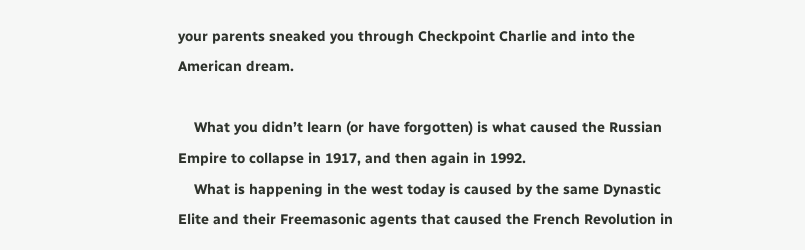your parents sneaked you through Checkpoint Charlie and into the American dream.

    What you didn’t learn (or have forgotten) is what caused the Russian Empire to collapse in 1917, and then again in 1992.
    What is happening in the west today is caused by the same Dynastic Elite and their Freemasonic agents that caused the French Revolution in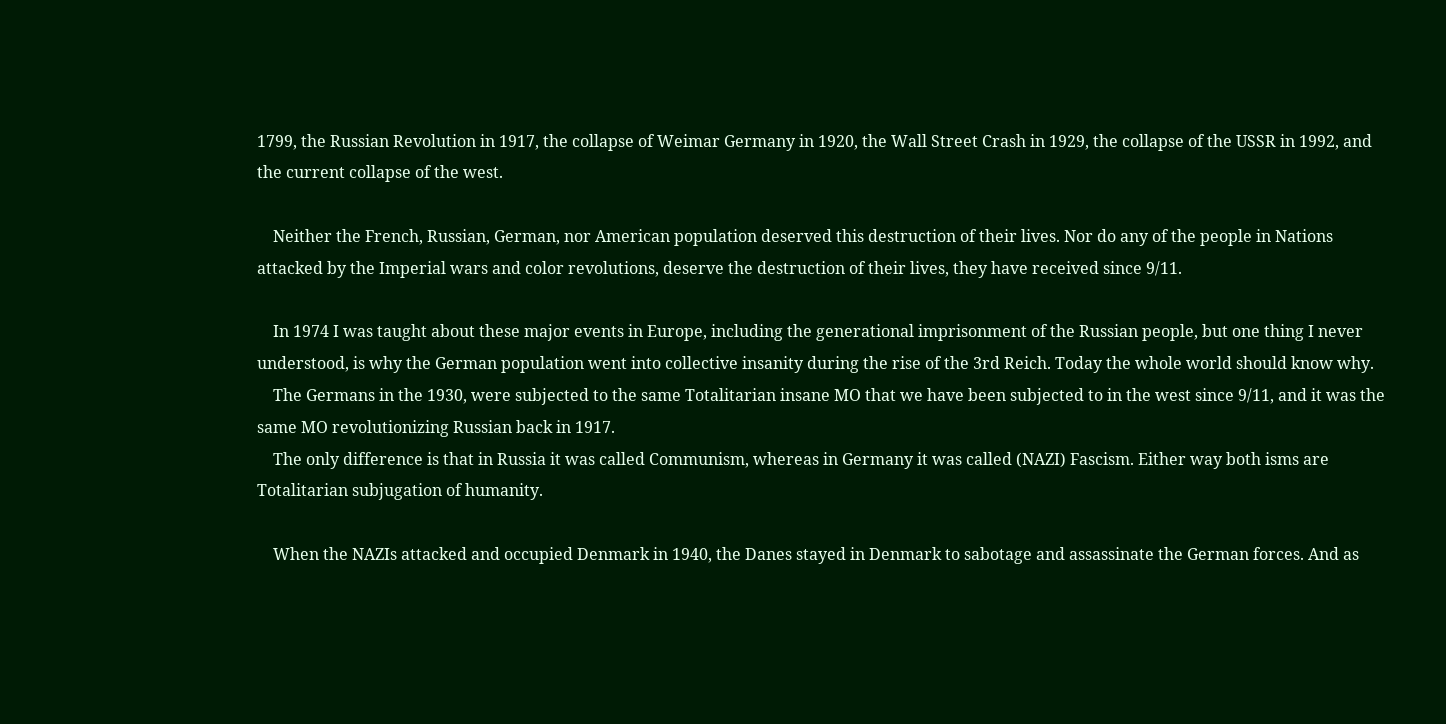1799, the Russian Revolution in 1917, the collapse of Weimar Germany in 1920, the Wall Street Crash in 1929, the collapse of the USSR in 1992, and the current collapse of the west.

    Neither the French, Russian, German, nor American population deserved this destruction of their lives. Nor do any of the people in Nations attacked by the Imperial wars and color revolutions, deserve the destruction of their lives, they have received since 9/11.

    In 1974 I was taught about these major events in Europe, including the generational imprisonment of the Russian people, but one thing I never understood, is why the German population went into collective insanity during the rise of the 3rd Reich. Today the whole world should know why.
    The Germans in the 1930, were subjected to the same Totalitarian insane MO that we have been subjected to in the west since 9/11, and it was the same MO revolutionizing Russian back in 1917.
    The only difference is that in Russia it was called Communism, whereas in Germany it was called (NAZI) Fascism. Either way both isms are Totalitarian subjugation of humanity.

    When the NAZIs attacked and occupied Denmark in 1940, the Danes stayed in Denmark to sabotage and assassinate the German forces. And as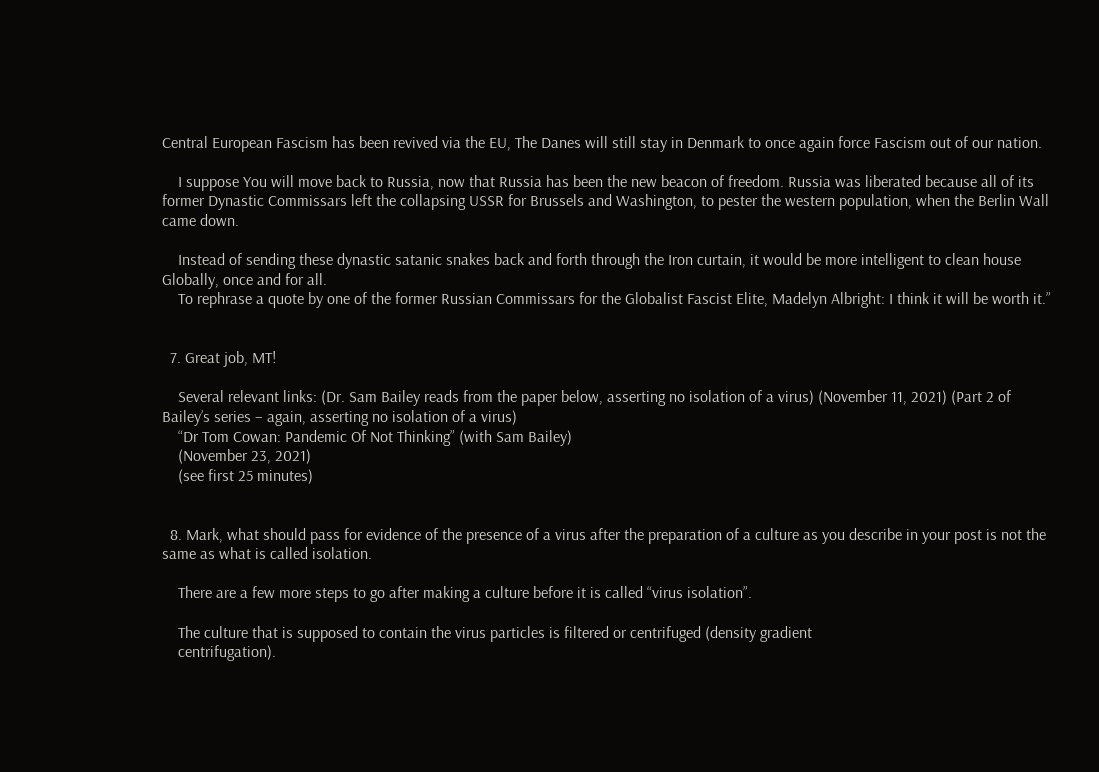Central European Fascism has been revived via the EU, The Danes will still stay in Denmark to once again force Fascism out of our nation.

    I suppose You will move back to Russia, now that Russia has been the new beacon of freedom. Russia was liberated because all of its former Dynastic Commissars left the collapsing USSR for Brussels and Washington, to pester the western population, when the Berlin Wall came down.

    Instead of sending these dynastic satanic snakes back and forth through the Iron curtain, it would be more intelligent to clean house Globally, once and for all.
    To rephrase a quote by one of the former Russian Commissars for the Globalist Fascist Elite, Madelyn Albright: I think it will be worth it.”


  7. Great job, MT!

    Several relevant links: (Dr. Sam Bailey reads from the paper below, asserting no isolation of a virus) (November 11, 2021) (Part 2 of Bailey’s series – again, asserting no isolation of a virus)
    “Dr Tom Cowan: Pandemic Of Not Thinking” (with Sam Bailey)
    (November 23, 2021)
    (see first 25 minutes)


  8. Mark, what should pass for evidence of the presence of a virus after the preparation of a culture as you describe in your post is not the same as what is called isolation.

    There are a few more steps to go after making a culture before it is called “virus isolation”.

    The culture that is supposed to contain the virus particles is filtered or centrifuged (density gradient
    centrifugation).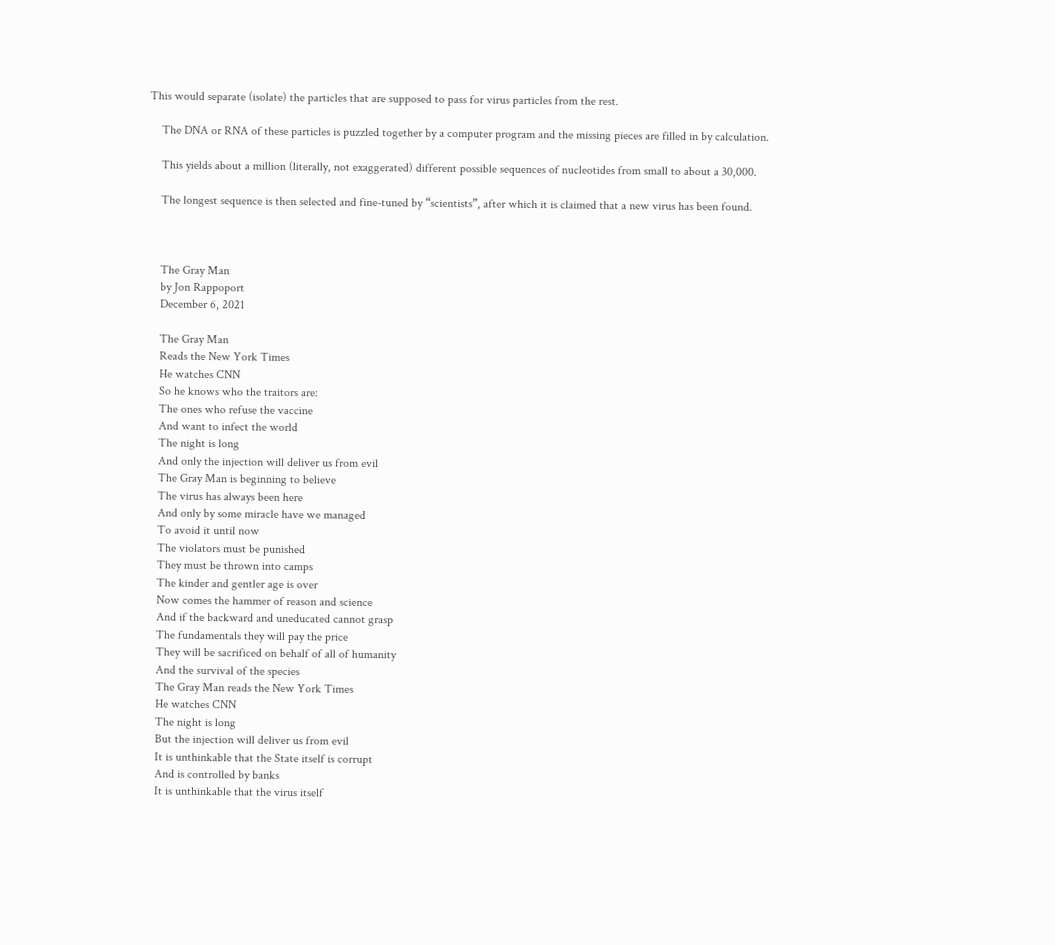This would separate (isolate) the particles that are supposed to pass for virus particles from the rest.

    The DNA or RNA of these particles is puzzled together by a computer program and the missing pieces are filled in by calculation.

    This yields about a million (literally, not exaggerated) different possible sequences of nucleotides from small to about a 30,000.

    The longest sequence is then selected and fine-tuned by “scientists”, after which it is claimed that a new virus has been found.



    The Gray Man
    by Jon Rappoport
    December 6, 2021

    The Gray Man
    Reads the New York Times
    He watches CNN
    So he knows who the traitors are:
    The ones who refuse the vaccine
    And want to infect the world
    The night is long
    And only the injection will deliver us from evil
    The Gray Man is beginning to believe
    The virus has always been here
    And only by some miracle have we managed
    To avoid it until now
    The violators must be punished
    They must be thrown into camps
    The kinder and gentler age is over
    Now comes the hammer of reason and science
    And if the backward and uneducated cannot grasp
    The fundamentals they will pay the price
    They will be sacrificed on behalf of all of humanity
    And the survival of the species
    The Gray Man reads the New York Times
    He watches CNN
    The night is long
    But the injection will deliver us from evil
    It is unthinkable that the State itself is corrupt
    And is controlled by banks
    It is unthinkable that the virus itself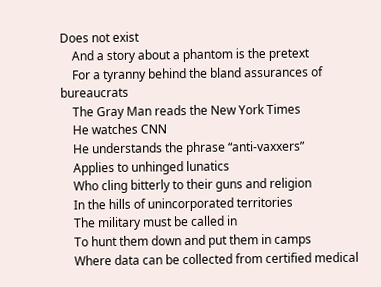Does not exist
    And a story about a phantom is the pretext
    For a tyranny behind the bland assurances of bureaucrats
    The Gray Man reads the New York Times
    He watches CNN
    He understands the phrase “anti-vaxxers”
    Applies to unhinged lunatics
    Who cling bitterly to their guns and religion
    In the hills of unincorporated territories
    The military must be called in
    To hunt them down and put them in camps
    Where data can be collected from certified medical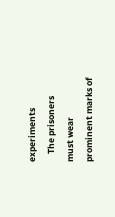experiments
    The prisoners must wear prominent marks of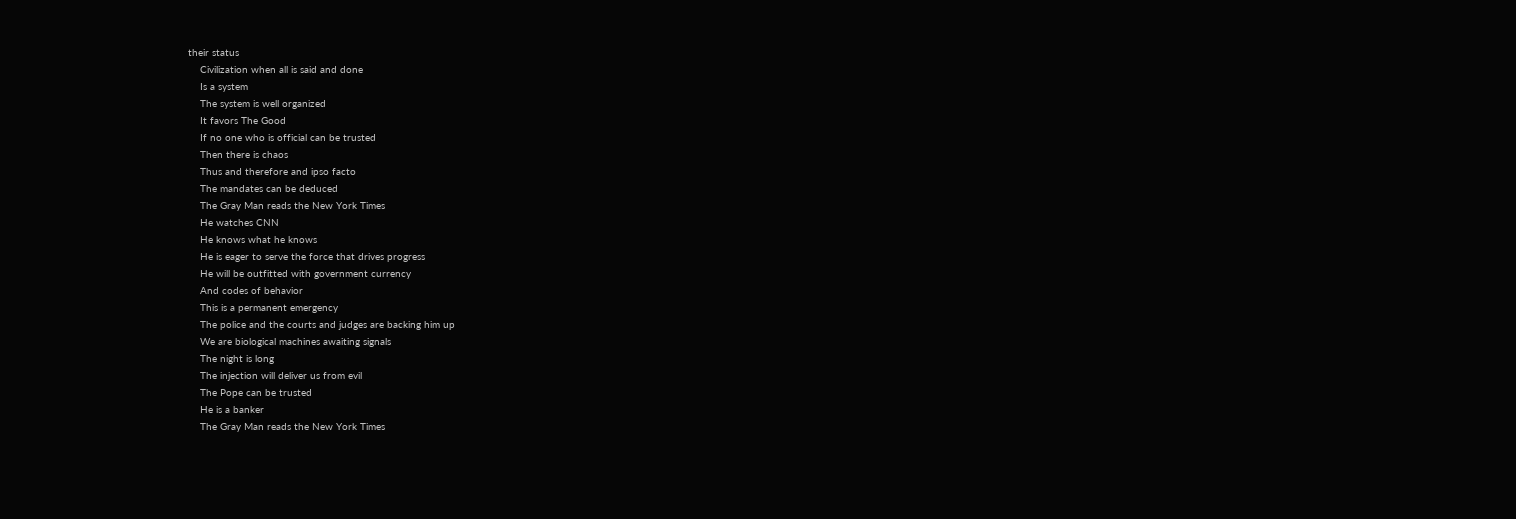their status
    Civilization when all is said and done
    Is a system
    The system is well organized
    It favors The Good
    If no one who is official can be trusted
    Then there is chaos
    Thus and therefore and ipso facto
    The mandates can be deduced
    The Gray Man reads the New York Times
    He watches CNN
    He knows what he knows
    He is eager to serve the force that drives progress
    He will be outfitted with government currency
    And codes of behavior
    This is a permanent emergency
    The police and the courts and judges are backing him up
    We are biological machines awaiting signals
    The night is long
    The injection will deliver us from evil
    The Pope can be trusted
    He is a banker
    The Gray Man reads the New York Times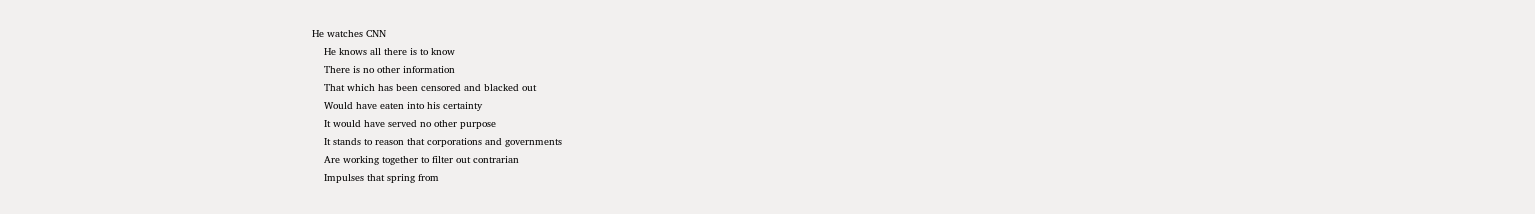He watches CNN
    He knows all there is to know
    There is no other information
    That which has been censored and blacked out
    Would have eaten into his certainty
    It would have served no other purpose
    It stands to reason that corporations and governments
    Are working together to filter out contrarian
    Impulses that spring from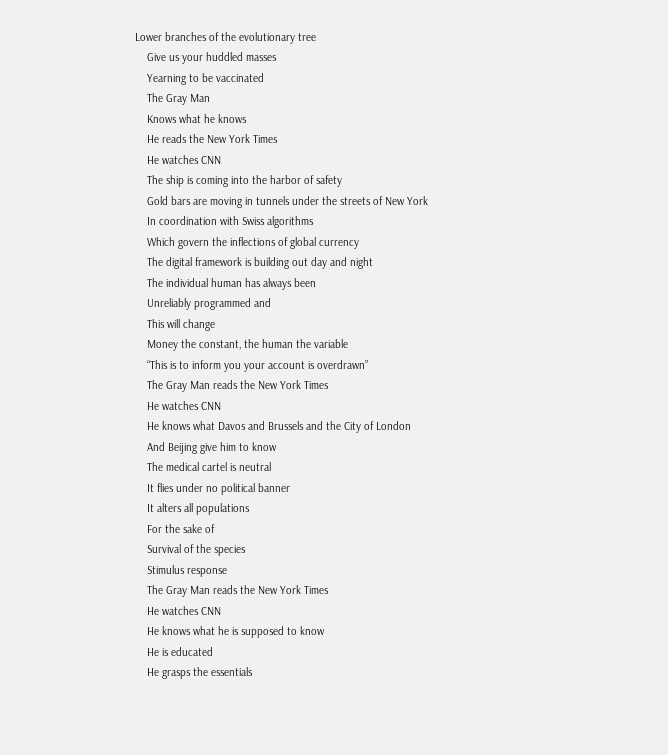Lower branches of the evolutionary tree
    Give us your huddled masses
    Yearning to be vaccinated
    The Gray Man
    Knows what he knows
    He reads the New York Times
    He watches CNN
    The ship is coming into the harbor of safety
    Gold bars are moving in tunnels under the streets of New York
    In coordination with Swiss algorithms
    Which govern the inflections of global currency
    The digital framework is building out day and night
    The individual human has always been
    Unreliably programmed and
    This will change
    Money the constant, the human the variable
    “This is to inform you your account is overdrawn”
    The Gray Man reads the New York Times
    He watches CNN
    He knows what Davos and Brussels and the City of London
    And Beijing give him to know
    The medical cartel is neutral
    It flies under no political banner
    It alters all populations
    For the sake of
    Survival of the species
    Stimulus response
    The Gray Man reads the New York Times
    He watches CNN
    He knows what he is supposed to know
    He is educated
    He grasps the essentials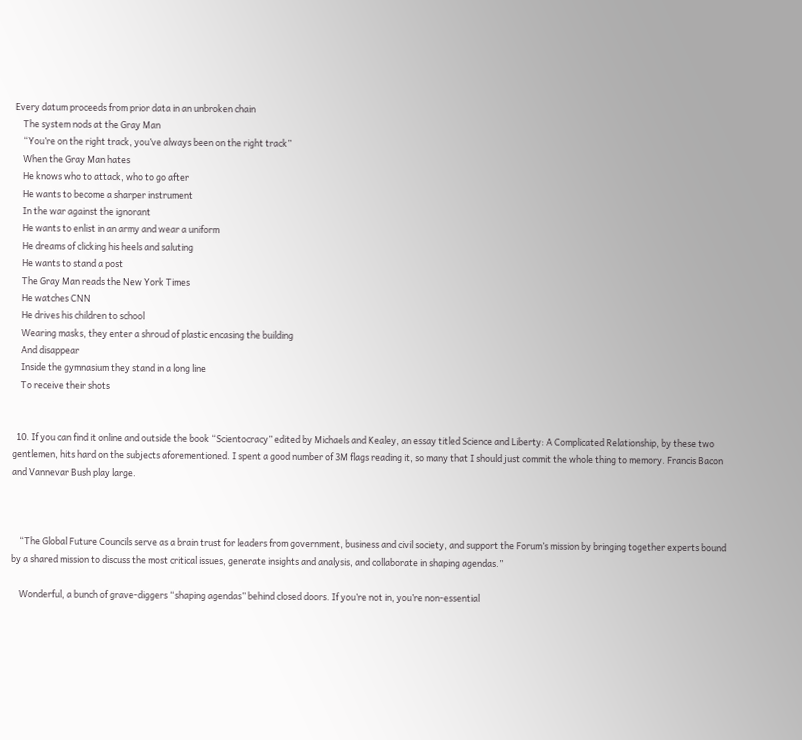Every datum proceeds from prior data in an unbroken chain
    The system nods at the Gray Man
    “You’re on the right track, you’ve always been on the right track”
    When the Gray Man hates
    He knows who to attack, who to go after
    He wants to become a sharper instrument
    In the war against the ignorant
    He wants to enlist in an army and wear a uniform
    He dreams of clicking his heels and saluting
    He wants to stand a post
    The Gray Man reads the New York Times
    He watches CNN
    He drives his children to school
    Wearing masks, they enter a shroud of plastic encasing the building
    And disappear
    Inside the gymnasium they stand in a long line
    To receive their shots


  10. If you can find it online and outside the book “Scientocracy” edited by Michaels and Kealey, an essay titled Science and Liberty: A Complicated Relationship, by these two gentlemen, hits hard on the subjects aforementioned. I spent a good number of 3M flags reading it, so many that I should just commit the whole thing to memory. Francis Bacon and Vannevar Bush play large.



    “The Global Future Councils serve as a brain trust for leaders from government, business and civil society, and support the Forum’s mission by bringing together experts bound by a shared mission to discuss the most critical issues, generate insights and analysis, and collaborate in shaping agendas.”

    Wonderful, a bunch of grave-diggers “shaping agendas” behind closed doors. If you’re not in, you’re non-essential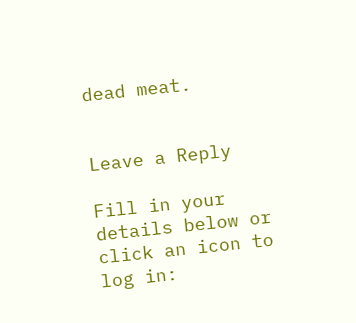dead meat.


Leave a Reply

Fill in your details below or click an icon to log in: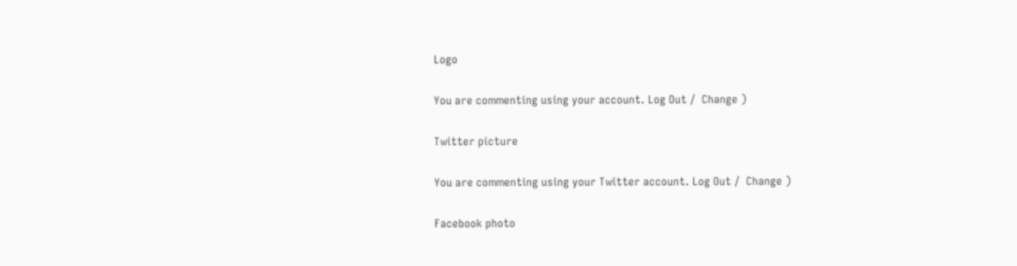Logo

You are commenting using your account. Log Out /  Change )

Twitter picture

You are commenting using your Twitter account. Log Out /  Change )

Facebook photo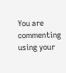You are commenting using your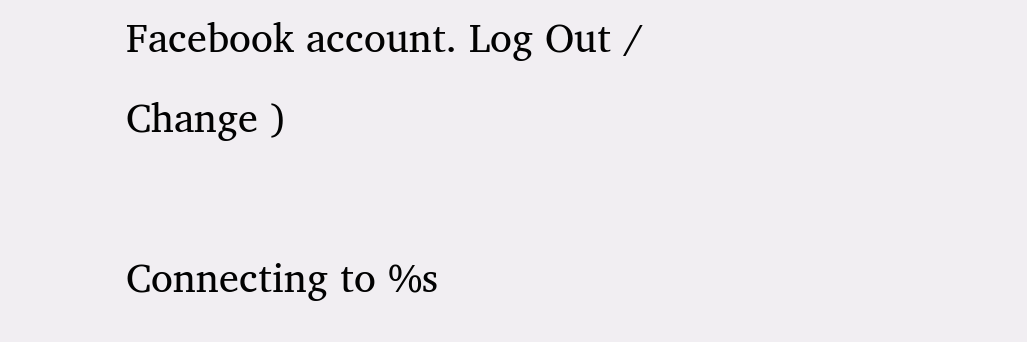Facebook account. Log Out /  Change )

Connecting to %s